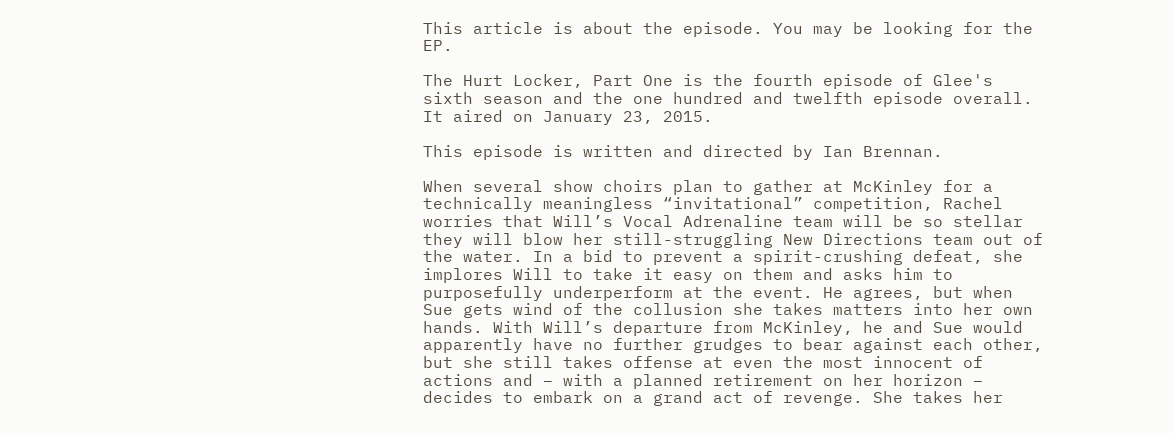This article is about the episode. You may be looking for the EP.

The Hurt Locker, Part One is the fourth episode of Glee's sixth season and the one hundred and twelfth episode overall. It aired on January 23, 2015.

This episode is written and directed by Ian Brennan.

When several show choirs plan to gather at McKinley for a technically meaningless “invitational” competition, Rachel worries that Will’s Vocal Adrenaline team will be so stellar they will blow her still-struggling New Directions team out of the water. In a bid to prevent a spirit-crushing defeat, she implores Will to take it easy on them and asks him to purposefully underperform at the event. He agrees, but when Sue gets wind of the collusion she takes matters into her own hands. With Will’s departure from McKinley, he and Sue would apparently have no further grudges to bear against each other, but she still takes offense at even the most innocent of actions and – with a planned retirement on her horizon – decides to embark on a grand act of revenge. She takes her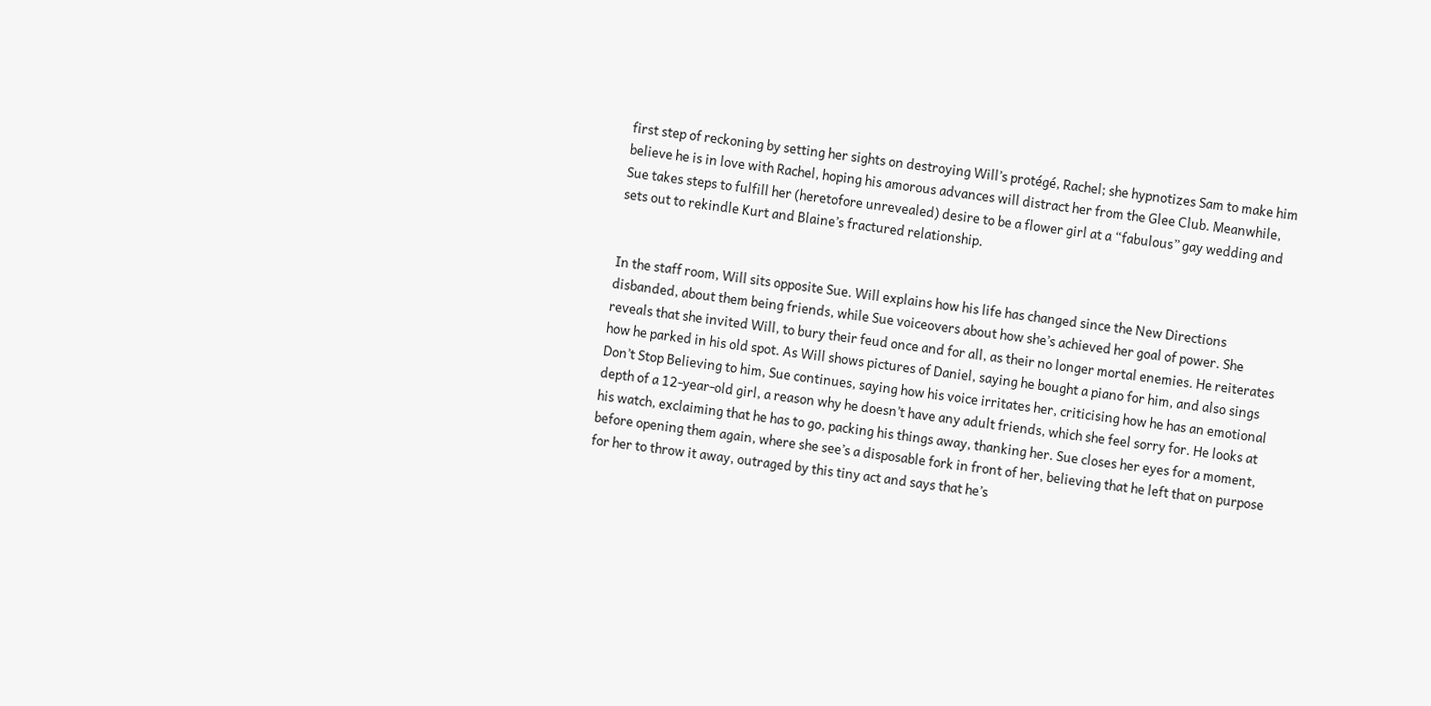first step of reckoning by setting her sights on destroying Will’s protégé, Rachel; she hypnotizes Sam to make him believe he is in love with Rachel, hoping his amorous advances will distract her from the Glee Club. Meanwhile, Sue takes steps to fulfill her (heretofore unrevealed) desire to be a flower girl at a “fabulous” gay wedding and sets out to rekindle Kurt and Blaine’s fractured relationship.


In the staff room, Will sits opposite Sue. Will explains how his life has changed since the New Directions disbanded, about them being friends, while Sue voiceovers about how she’s achieved her goal of power. She reveals that she invited Will, to bury their feud once and for all, as their no longer mortal enemies. He reiterates how he parked in his old spot. As Will shows pictures of Daniel, saying he bought a piano for him, and also sings Don’t Stop Believing to him, Sue continues, saying how his voice irritates her, criticising how he has an emotional depth of a 12-year-old girl, a reason why he doesn’t have any adult friends, which she feel sorry for. He looks at his watch, exclaiming that he has to go, packing his things away, thanking her. Sue closes her eyes for a moment, before opening them again, where she see’s a disposable fork in front of her, believing that he left that on purpose for her to throw it away, outraged by this tiny act and says that he’s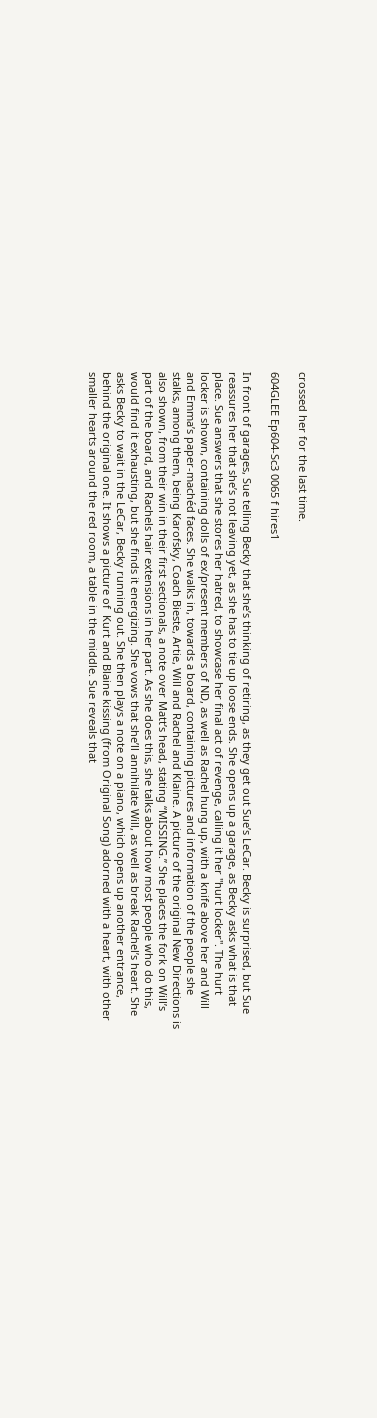crossed her for the last time.

604GLEE Ep604-Sc3 0065 f hires1

In front of garages, Sue telling Becky that she’s thinking of retiring, as they get out Sue’s LeCar. Becky is surprised, but Sue reassures her that she’s not leaving yet, as she has to tie up loose ends. She opens up a garage, as Becky asks what is that place. Sue answers that she stores her hatred, to showcase her final act of revenge, calling it her "hurt locker". The hurt locker is shown, containing dolls of ex/present members of ND, as well as Rachel hung up, with a knife above her and Will and Emma’s paper-machéd faces. She walks in, towards a board, containing pictures and information of the people she stalks, among them, being Karofsky, Coach Bieste, Artie, Will and Rachel and Klaine. A picture of the original New Directions is also shown, from their win in their first sectionals, a note over Matt’s head, stating “MISSING.” She places the fork on Will’s part of the board, and Rachels hair extensions in her part. As she does this, she talks about how most people who do this, would find it exhausting, but she finds it energizing. She vows that she’ll annihilate Will, as well as break Rachel’s heart. She asks Becky to wait in the LeCar, Becky running out. She then plays a note on a piano, which opens up another entrance, behind the original one. It shows a picture of  Kurt and Blaine kissing (from Original Song) adorned with a heart, with other smaller hearts around the red room, a table in the middle. Sue reveals that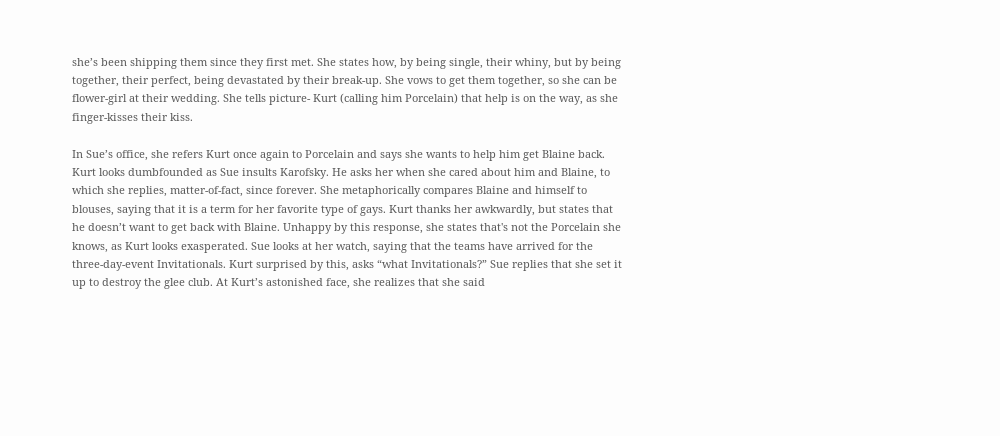she’s been shipping them since they first met. She states how, by being single, their whiny, but by being together, their perfect, being devastated by their break-up. She vows to get them together, so she can be flower-girl at their wedding. She tells picture- Kurt (calling him Porcelain) that help is on the way, as she finger-kisses their kiss.

In Sue’s office, she refers Kurt once again to Porcelain and says she wants to help him get Blaine back. Kurt looks dumbfounded as Sue insults Karofsky. He asks her when she cared about him and Blaine, to which she replies, matter-of-fact, since forever. She metaphorically compares Blaine and himself to blouses, saying that it is a term for her favorite type of gays. Kurt thanks her awkwardly, but states that he doesn’t want to get back with Blaine. Unhappy by this response, she states that's not the Porcelain she knows, as Kurt looks exasperated. Sue looks at her watch, saying that the teams have arrived for the three-day-event Invitationals. Kurt surprised by this, asks “what Invitationals?” Sue replies that she set it up to destroy the glee club. At Kurt’s astonished face, she realizes that she said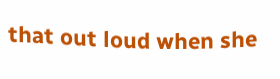that out loud when she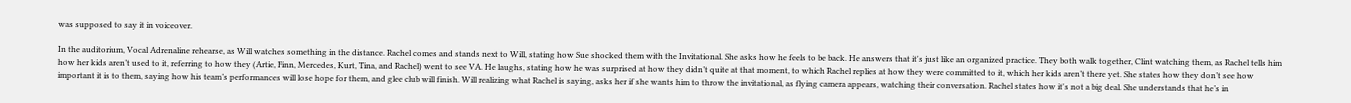was supposed to say it in voiceover.

In the auditorium, Vocal Adrenaline rehearse, as Will watches something in the distance. Rachel comes and stands next to Will, stating how Sue shocked them with the Invitational. She asks how he feels to be back. He answers that it's just like an organized practice. They both walk together, Clint watching them, as Rachel tells him how her kids aren’t used to it, referring to how they (Artie, Finn, Mercedes, Kurt, Tina, and Rachel) went to see VA. He laughs, stating how he was surprised at how they didn’t quite at that moment, to which Rachel replies at how they were committed to it, which her kids aren’t there yet. She states how they don’t see how important it is to them, saying how his team’s performances will lose hope for them, and glee club will finish. Will realizing what Rachel is saying, asks her if she wants him to throw the invitational, as flying camera appears, watching their conversation. Rachel states how it's not a big deal. She understands that he’s in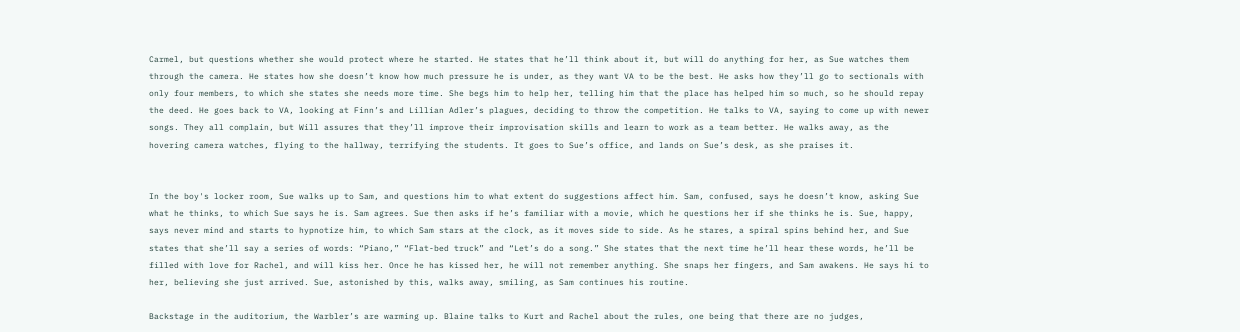Carmel, but questions whether she would protect where he started. He states that he’ll think about it, but will do anything for her, as Sue watches them through the camera. He states how she doesn’t know how much pressure he is under, as they want VA to be the best. He asks how they’ll go to sectionals with only four members, to which she states she needs more time. She begs him to help her, telling him that the place has helped him so much, so he should repay the deed. He goes back to VA, looking at Finn’s and Lillian Adler’s plagues, deciding to throw the competition. He talks to VA, saying to come up with newer songs. They all complain, but Will assures that they’ll improve their improvisation skills and learn to work as a team better. He walks away, as the hovering camera watches, flying to the hallway, terrifying the students. It goes to Sue’s office, and lands on Sue’s desk, as she praises it.


In the boy's locker room, Sue walks up to Sam, and questions him to what extent do suggestions affect him. Sam, confused, says he doesn’t know, asking Sue what he thinks, to which Sue says he is. Sam agrees. Sue then asks if he’s familiar with a movie, which he questions her if she thinks he is. Sue, happy, says never mind and starts to hypnotize him, to which Sam stars at the clock, as it moves side to side. As he stares, a spiral spins behind her, and Sue states that she’ll say a series of words: “Piano,” “Flat-bed truck” and “Let’s do a song.” She states that the next time he’ll hear these words, he’ll be filled with love for Rachel, and will kiss her. Once he has kissed her, he will not remember anything. She snaps her fingers, and Sam awakens. He says hi to her, believing she just arrived. Sue, astonished by this, walks away, smiling, as Sam continues his routine.

Backstage in the auditorium, the Warbler’s are warming up. Blaine talks to Kurt and Rachel about the rules, one being that there are no judges,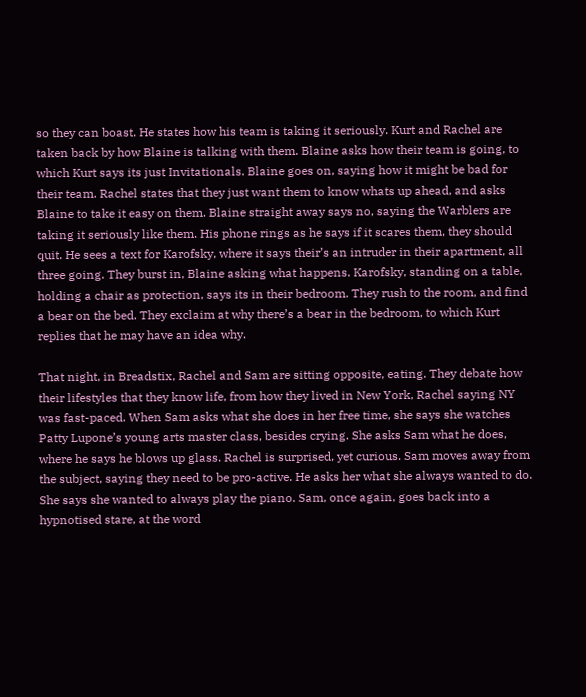so they can boast. He states how his team is taking it seriously. Kurt and Rachel are taken back by how Blaine is talking with them. Blaine asks how their team is going, to which Kurt says its just Invitationals. Blaine goes on, saying how it might be bad for their team. Rachel states that they just want them to know whats up ahead, and asks Blaine to take it easy on them. Blaine straight away says no, saying the Warblers are taking it seriously like them. His phone rings as he says if it scares them, they should quit. He sees a text for Karofsky, where it says their’s an intruder in their apartment, all three going. They burst in, Blaine asking what happens. Karofsky, standing on a table, holding a chair as protection, says its in their bedroom. They rush to the room, and find a bear on the bed. They exclaim at why there’s a bear in the bedroom, to which Kurt replies that he may have an idea why.

That night, in Breadstix, Rachel and Sam are sitting opposite, eating. They debate how their lifestyles that they know life, from how they lived in New York, Rachel saying NY was fast-paced. When Sam asks what she does in her free time, she says she watches Patty Lupone’s young arts master class, besides crying. She asks Sam what he does, where he says he blows up glass. Rachel is surprised, yet curious. Sam moves away from the subject, saying they need to be pro-active. He asks her what she always wanted to do. She says she wanted to always play the piano. Sam, once again, goes back into a hypnotised stare, at the word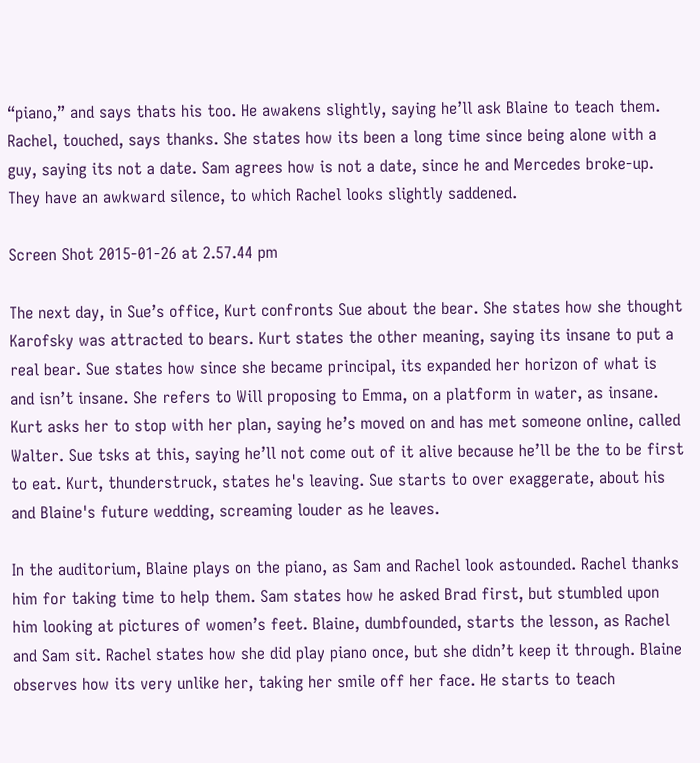“piano,” and says thats his too. He awakens slightly, saying he’ll ask Blaine to teach them. Rachel, touched, says thanks. She states how its been a long time since being alone with a guy, saying its not a date. Sam agrees how is not a date, since he and Mercedes broke-up. They have an awkward silence, to which Rachel looks slightly saddened.

Screen Shot 2015-01-26 at 2.57.44 pm

The next day, in Sue’s office, Kurt confronts Sue about the bear. She states how she thought Karofsky was attracted to bears. Kurt states the other meaning, saying its insane to put a real bear. Sue states how since she became principal, its expanded her horizon of what is and isn’t insane. She refers to Will proposing to Emma, on a platform in water, as insane. Kurt asks her to stop with her plan, saying he’s moved on and has met someone online, called Walter. Sue tsks at this, saying he’ll not come out of it alive because he’ll be the to be first to eat. Kurt, thunderstruck, states he's leaving. Sue starts to over exaggerate, about his and Blaine's future wedding, screaming louder as he leaves.

In the auditorium, Blaine plays on the piano, as Sam and Rachel look astounded. Rachel thanks him for taking time to help them. Sam states how he asked Brad first, but stumbled upon him looking at pictures of women’s feet. Blaine, dumbfounded, starts the lesson, as Rachel and Sam sit. Rachel states how she did play piano once, but she didn’t keep it through. Blaine observes how its very unlike her, taking her smile off her face. He starts to teach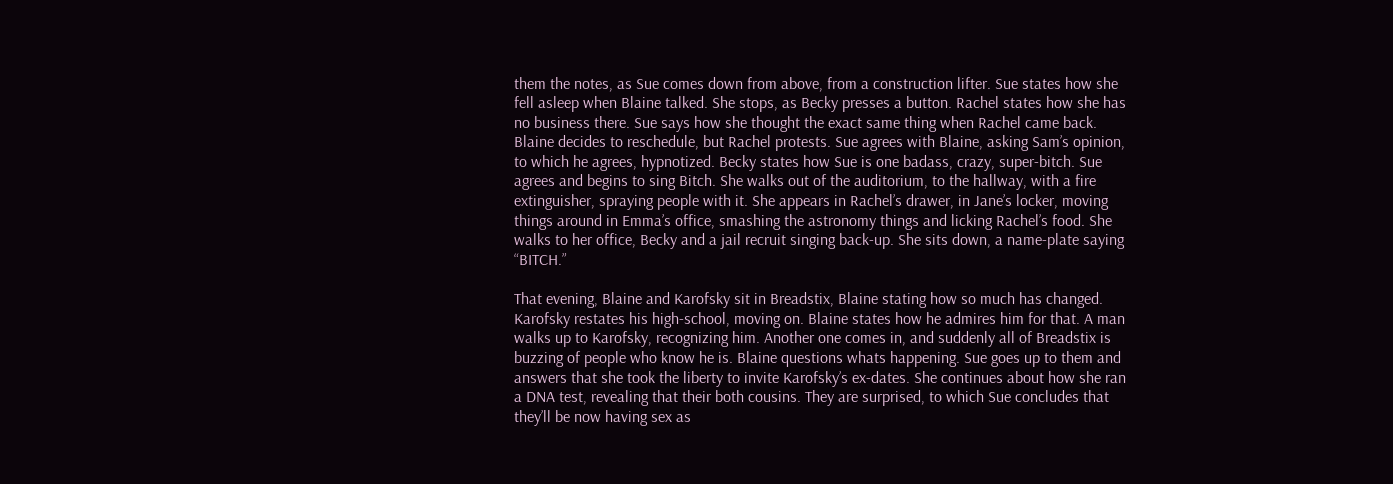them the notes, as Sue comes down from above, from a construction lifter. Sue states how she fell asleep when Blaine talked. She stops, as Becky presses a button. Rachel states how she has no business there. Sue says how she thought the exact same thing when Rachel came back. Blaine decides to reschedule, but Rachel protests. Sue agrees with Blaine, asking Sam’s opinion, to which he agrees, hypnotized. Becky states how Sue is one badass, crazy, super-bitch. Sue agrees and begins to sing Bitch. She walks out of the auditorium, to the hallway, with a fire extinguisher, spraying people with it. She appears in Rachel’s drawer, in Jane’s locker, moving things around in Emma’s office, smashing the astronomy things and licking Rachel’s food. She walks to her office, Becky and a jail recruit singing back-up. She sits down, a name-plate saying “BITCH.”

That evening, Blaine and Karofsky sit in Breadstix, Blaine stating how so much has changed. Karofsky restates his high-school, moving on. Blaine states how he admires him for that. A man walks up to Karofsky, recognizing him. Another one comes in, and suddenly all of Breadstix is buzzing of people who know he is. Blaine questions whats happening. Sue goes up to them and answers that she took the liberty to invite Karofsky’s ex-dates. She continues about how she ran a DNA test, revealing that their both cousins. They are surprised, to which Sue concludes that they’ll be now having sex as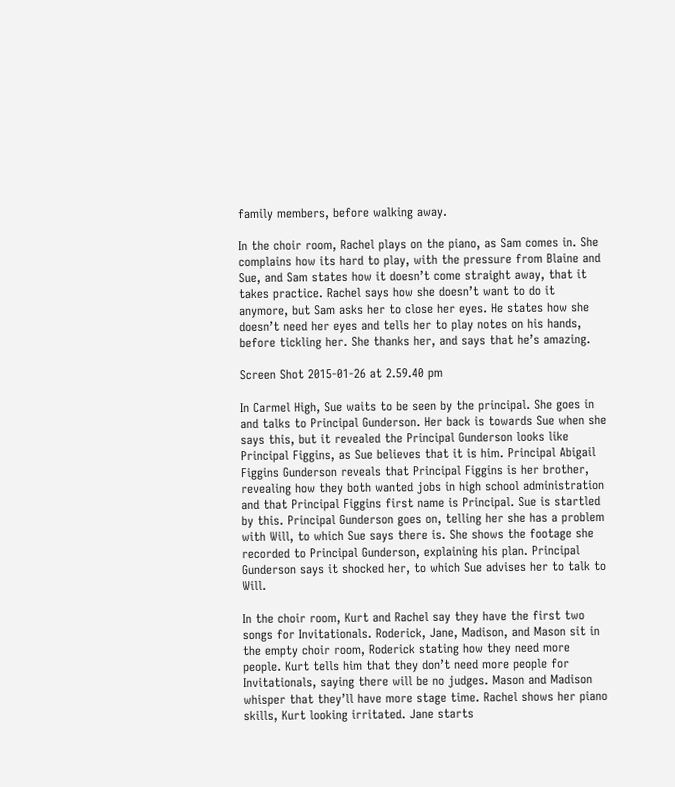family members, before walking away.

In the choir room, Rachel plays on the piano, as Sam comes in. She complains how its hard to play, with the pressure from Blaine and Sue, and Sam states how it doesn’t come straight away, that it takes practice. Rachel says how she doesn’t want to do it anymore, but Sam asks her to close her eyes. He states how she doesn’t need her eyes and tells her to play notes on his hands, before tickling her. She thanks her, and says that he’s amazing.

Screen Shot 2015-01-26 at 2.59.40 pm

In Carmel High, Sue waits to be seen by the principal. She goes in and talks to Principal Gunderson. Her back is towards Sue when she says this, but it revealed the Principal Gunderson looks like Principal Figgins, as Sue believes that it is him. Principal Abigail Figgins Gunderson reveals that Principal Figgins is her brother, revealing how they both wanted jobs in high school administration and that Principal Figgins first name is Principal. Sue is startled by this. Principal Gunderson goes on, telling her she has a problem with Will, to which Sue says there is. She shows the footage she recorded to Principal Gunderson, explaining his plan. Principal Gunderson says it shocked her, to which Sue advises her to talk to Will.

In the choir room, Kurt and Rachel say they have the first two songs for Invitationals. Roderick, Jane, Madison, and Mason sit in the empty choir room, Roderick stating how they need more people. Kurt tells him that they don’t need more people for Invitationals, saying there will be no judges. Mason and Madison whisper that they’ll have more stage time. Rachel shows her piano skills, Kurt looking irritated. Jane starts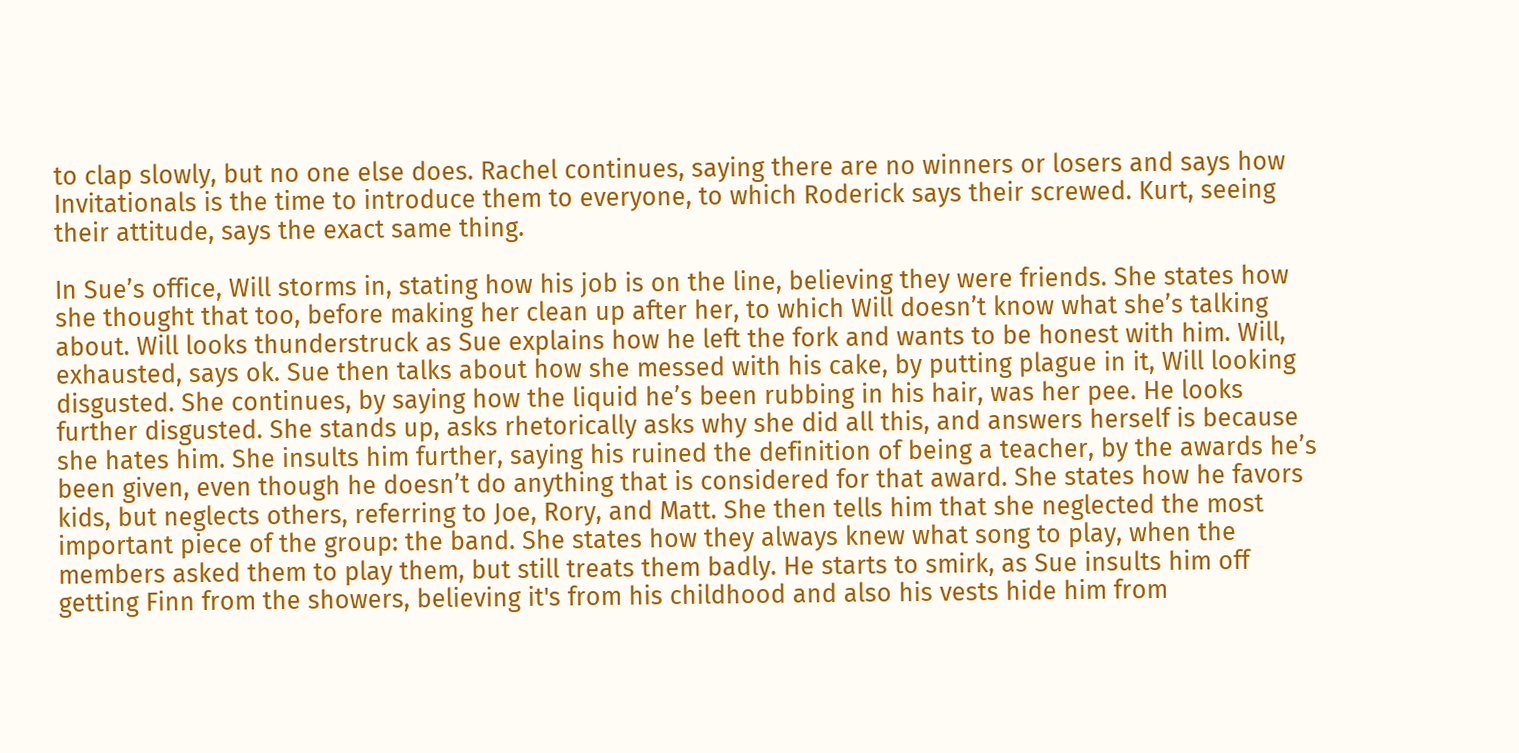to clap slowly, but no one else does. Rachel continues, saying there are no winners or losers and says how Invitationals is the time to introduce them to everyone, to which Roderick says their screwed. Kurt, seeing their attitude, says the exact same thing.

In Sue’s office, Will storms in, stating how his job is on the line, believing they were friends. She states how she thought that too, before making her clean up after her, to which Will doesn’t know what she’s talking about. Will looks thunderstruck as Sue explains how he left the fork and wants to be honest with him. Will, exhausted, says ok. Sue then talks about how she messed with his cake, by putting plague in it, Will looking disgusted. She continues, by saying how the liquid he’s been rubbing in his hair, was her pee. He looks further disgusted. She stands up, asks rhetorically asks why she did all this, and answers herself is because she hates him. She insults him further, saying his ruined the definition of being a teacher, by the awards he’s been given, even though he doesn’t do anything that is considered for that award. She states how he favors kids, but neglects others, referring to Joe, Rory, and Matt. She then tells him that she neglected the most important piece of the group: the band. She states how they always knew what song to play, when the members asked them to play them, but still treats them badly. He starts to smirk, as Sue insults him off getting Finn from the showers, believing it's from his childhood and also his vests hide him from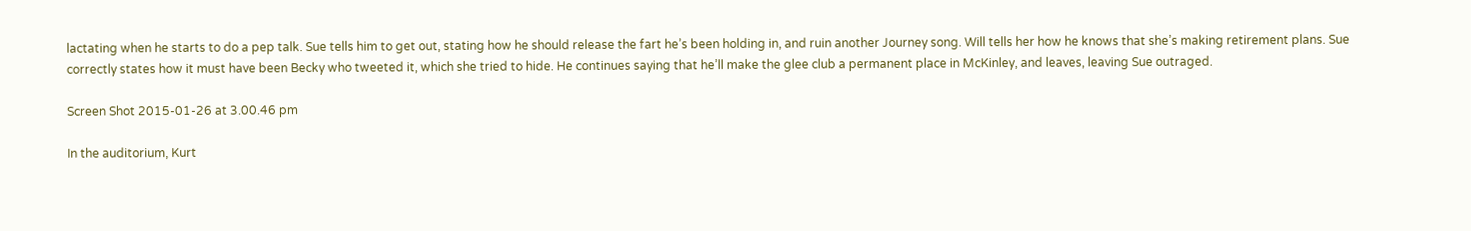lactating when he starts to do a pep talk. Sue tells him to get out, stating how he should release the fart he’s been holding in, and ruin another Journey song. Will tells her how he knows that she’s making retirement plans. Sue correctly states how it must have been Becky who tweeted it, which she tried to hide. He continues saying that he’ll make the glee club a permanent place in McKinley, and leaves, leaving Sue outraged.

Screen Shot 2015-01-26 at 3.00.46 pm

In the auditorium, Kurt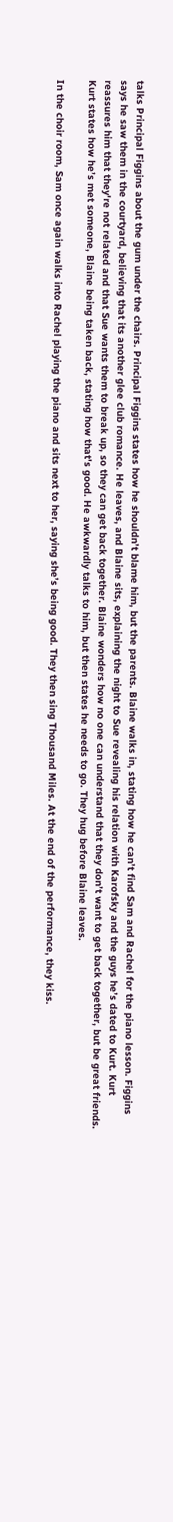talks Principal Figgins about the gum under the chairs. Principal Figgins states how he shouldn’t blame him, but the parents. Blaine walks in, stating how he can’t find Sam and Rachel for the piano lesson. Figgins says he saw them in the courtyard, believing that its another glee club romance. He leaves, and Blaine sits, explaining the night to Sue revealing his relation with Karofsky and the guys he’s dated to Kurt. Kurt reassures him that they're not related and that Sue wants them to break up, so they can get back together. Blaine wonders how no one can understand that they don’t want to get back together, but be great friends. Kurt states how he’s met someone, Blaine being taken back, stating how that's good. He awkwardly talks to him, but then states he needs to go. They hug before Blaine leaves.

In the choir room, Sam once again walks into Rachel playing the piano and sits next to her, saying she’s being good. They then sing Thousand Miles. At the end of the performance, they kiss.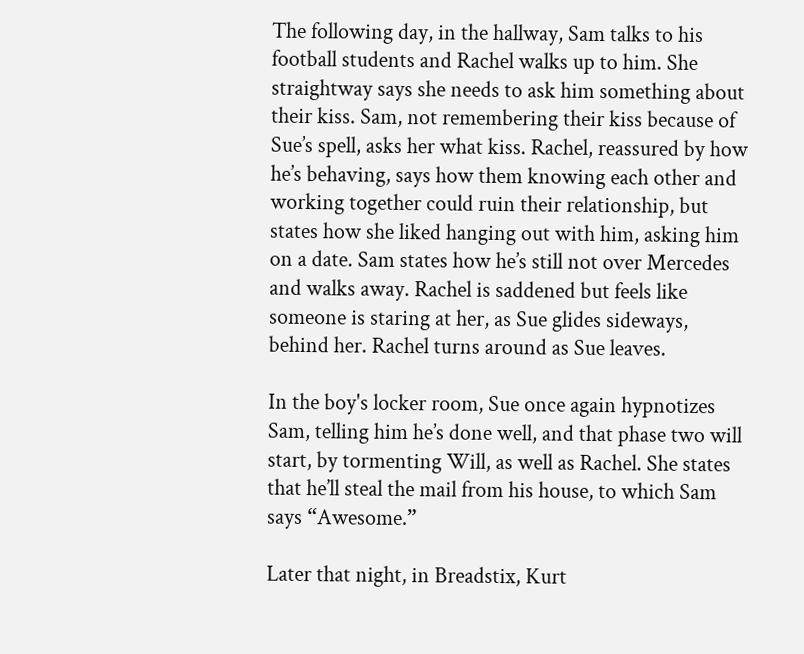The following day, in the hallway, Sam talks to his football students and Rachel walks up to him. She straightway says she needs to ask him something about their kiss. Sam, not remembering their kiss because of Sue’s spell, asks her what kiss. Rachel, reassured by how he’s behaving, says how them knowing each other and working together could ruin their relationship, but states how she liked hanging out with him, asking him on a date. Sam states how he’s still not over Mercedes and walks away. Rachel is saddened but feels like someone is staring at her, as Sue glides sideways, behind her. Rachel turns around as Sue leaves.

In the boy's locker room, Sue once again hypnotizes Sam, telling him he’s done well, and that phase two will start, by tormenting Will, as well as Rachel. She states that he’ll steal the mail from his house, to which Sam says “Awesome.”

Later that night, in Breadstix, Kurt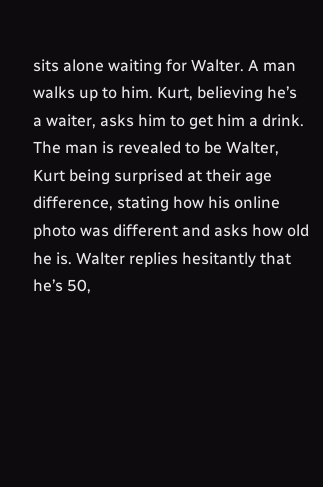sits alone waiting for Walter. A man walks up to him. Kurt, believing he’s a waiter, asks him to get him a drink. The man is revealed to be Walter, Kurt being surprised at their age difference, stating how his online photo was different and asks how old he is. Walter replies hesitantly that he’s 50,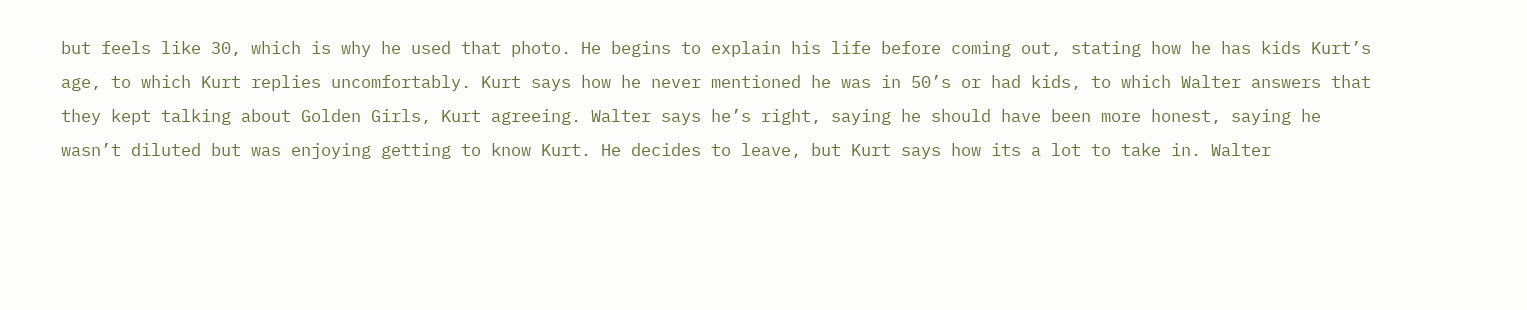but feels like 30, which is why he used that photo. He begins to explain his life before coming out, stating how he has kids Kurt’s age, to which Kurt replies uncomfortably. Kurt says how he never mentioned he was in 50’s or had kids, to which Walter answers that they kept talking about Golden Girls, Kurt agreeing. Walter says he’s right, saying he should have been more honest, saying he wasn’t diluted but was enjoying getting to know Kurt. He decides to leave, but Kurt says how its a lot to take in. Walter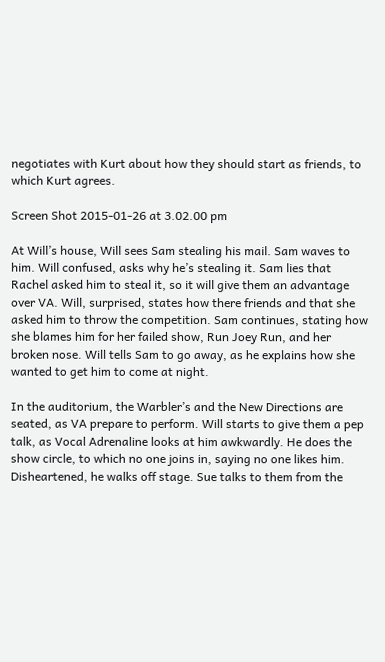negotiates with Kurt about how they should start as friends, to which Kurt agrees.

Screen Shot 2015-01-26 at 3.02.00 pm

At Will’s house, Will sees Sam stealing his mail. Sam waves to him. Will confused, asks why he’s stealing it. Sam lies that Rachel asked him to steal it, so it will give them an advantage over VA. Will, surprised, states how there friends and that she asked him to throw the competition. Sam continues, stating how she blames him for her failed show, Run Joey Run, and her broken nose. Will tells Sam to go away, as he explains how she wanted to get him to come at night.

In the auditorium, the Warbler’s and the New Directions are seated, as VA prepare to perform. Will starts to give them a pep talk, as Vocal Adrenaline looks at him awkwardly. He does the show circle, to which no one joins in, saying no one likes him. Disheartened, he walks off stage. Sue talks to them from the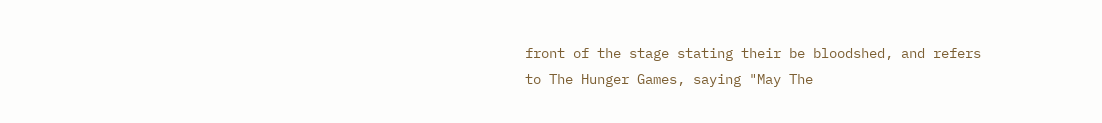front of the stage stating their be bloodshed, and refers to The Hunger Games, saying "May The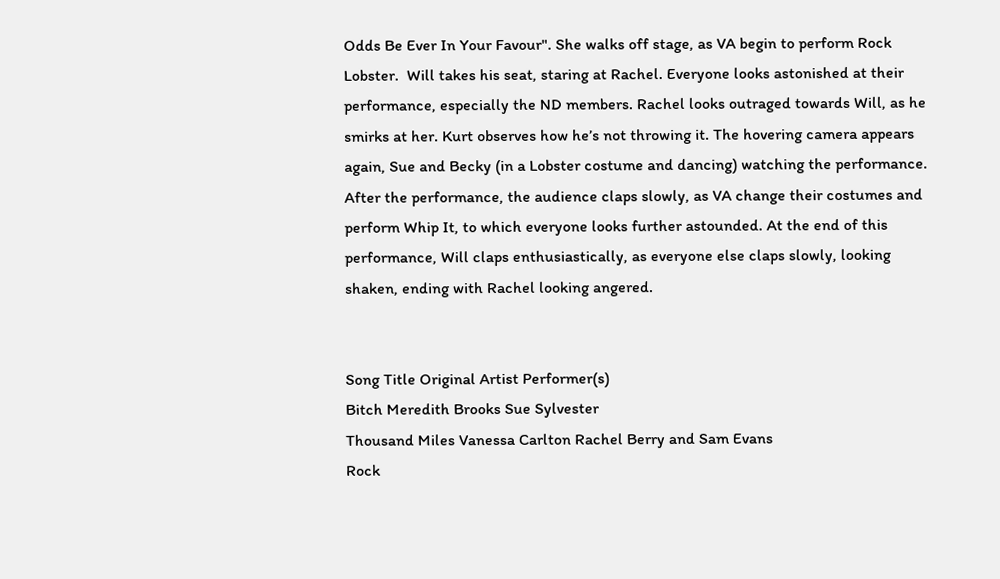Odds Be Ever In Your Favour". She walks off stage, as VA begin to perform Rock Lobster.  Will takes his seat, staring at Rachel. Everyone looks astonished at their performance, especially the ND members. Rachel looks outraged towards Will, as he smirks at her. Kurt observes how he’s not throwing it. The hovering camera appears again, Sue and Becky (in a Lobster costume and dancing) watching the performance. After the performance, the audience claps slowly, as VA change their costumes and perform Whip It, to which everyone looks further astounded. At the end of this performance, Will claps enthusiastically, as everyone else claps slowly, looking shaken, ending with Rachel looking angered.


Song Title Original Artist Performer(s)
Bitch Meredith Brooks Sue Sylvester
Thousand Miles Vanessa Carlton Rachel Berry and Sam Evans
Rock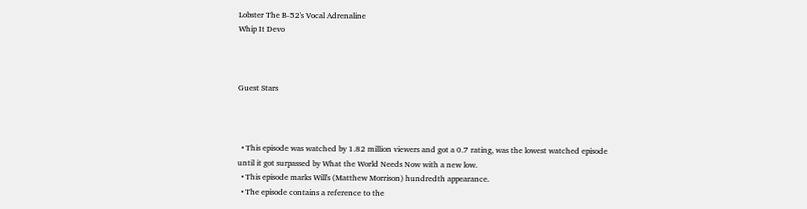Lobster The B-52's Vocal Adrenaline
Whip It Devo



Guest Stars



  • This episode was watched by 1.82 million viewers and got a 0.7 rating, was the lowest watched episode until it got surpassed by What the World Needs Now with a new low.
  • This episode marks Will's (Matthew Morrison) hundredth appearance.
  • The episode contains a reference to the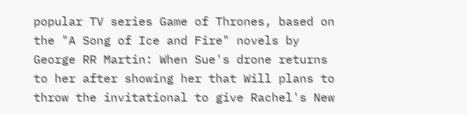popular TV series Game of Thrones, based on the "A Song of Ice and Fire" novels by George RR Martin: When Sue's drone returns to her after showing her that Will plans to throw the invitational to give Rachel's New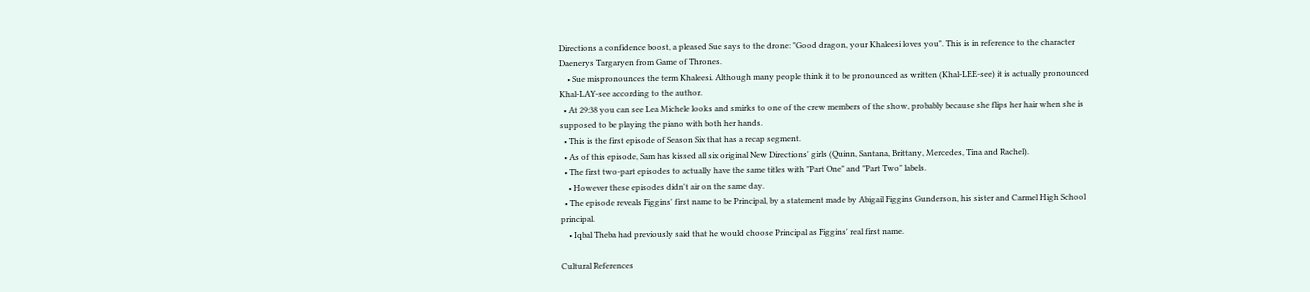Directions a confidence boost, a pleased Sue says to the drone: "Good dragon, your Khaleesi loves you". This is in reference to the character Daenerys Targaryen from Game of Thrones.
    • Sue mispronounces the term Khaleesi. Although many people think it to be pronounced as written (Khal-LEE-see) it is actually pronounced Khal-LAY-see according to the author.
  • At 29:38 you can see Lea Michele looks and smirks to one of the crew members of the show, probably because she flips her hair when she is supposed to be playing the piano with both her hands.
  • This is the first episode of Season Six that has a recap segment.
  • As of this episode, Sam has kissed all six original New Directions' girls (Quinn, Santana, Brittany, Mercedes, Tina and Rachel).
  • The first two-part episodes to actually have the same titles with "Part One" and "Part Two" labels.
    • However these episodes didn't air on the same day.
  • The episode reveals Figgins' first name to be Principal, by a statement made by Abigail Figgins Gunderson, his sister and Carmel High School principal.
    • Iqbal Theba had previously said that he would choose Principal as Figgins' real first name.

Cultural References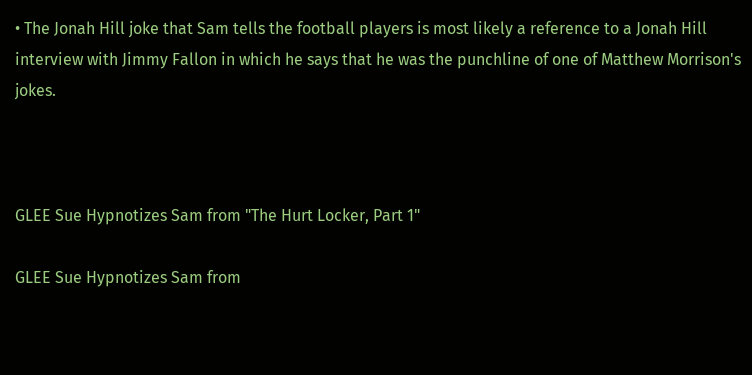• The Jonah Hill joke that Sam tells the football players is most likely a reference to a Jonah Hill interview with Jimmy Fallon in which he says that he was the punchline of one of Matthew Morrison's jokes.



GLEE Sue Hypnotizes Sam from "The Hurt Locker, Part 1"

GLEE Sue Hypnotizes Sam from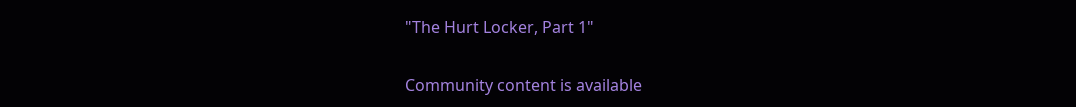"The Hurt Locker, Part 1"


Community content is available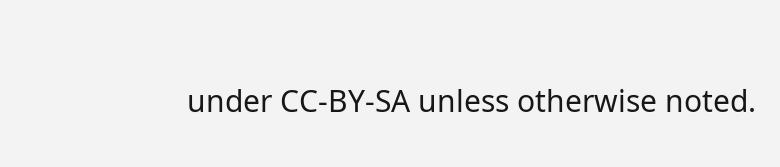under CC-BY-SA unless otherwise noted.